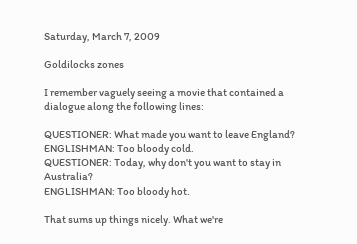Saturday, March 7, 2009

Goldilocks zones

I remember vaguely seeing a movie that contained a dialogue along the following lines:

QUESTIONER: What made you want to leave England?
ENGLISHMAN: Too bloody cold.
QUESTIONER: Today, why don't you want to stay in Australia?
ENGLISHMAN: Too bloody hot.

That sums up things nicely. What we're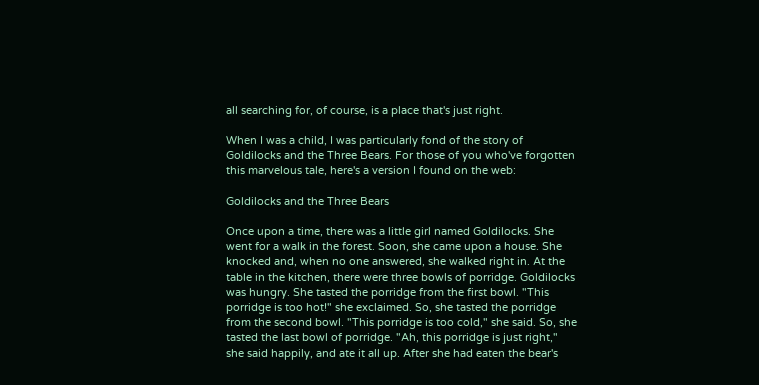all searching for, of course, is a place that's just right.

When I was a child, I was particularly fond of the story of Goldilocks and the Three Bears. For those of you who've forgotten this marvelous tale, here's a version I found on the web:

Goldilocks and the Three Bears

Once upon a time, there was a little girl named Goldilocks. She went for a walk in the forest. Soon, she came upon a house. She knocked and, when no one answered, she walked right in. At the table in the kitchen, there were three bowls of porridge. Goldilocks was hungry. She tasted the porridge from the first bowl. "This porridge is too hot!" she exclaimed. So, she tasted the porridge from the second bowl. "This porridge is too cold," she said. So, she tasted the last bowl of porridge. "Ah, this porridge is just right," she said happily, and ate it all up. After she had eaten the bear's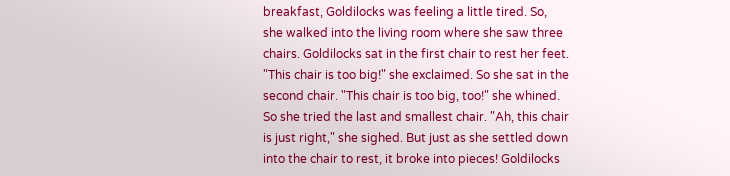breakfast, Goldilocks was feeling a little tired. So, she walked into the living room where she saw three chairs. Goldilocks sat in the first chair to rest her feet. "This chair is too big!" she exclaimed. So she sat in the second chair. "This chair is too big, too!" she whined. So she tried the last and smallest chair. "Ah, this chair is just right," she sighed. But just as she settled down into the chair to rest, it broke into pieces! Goldilocks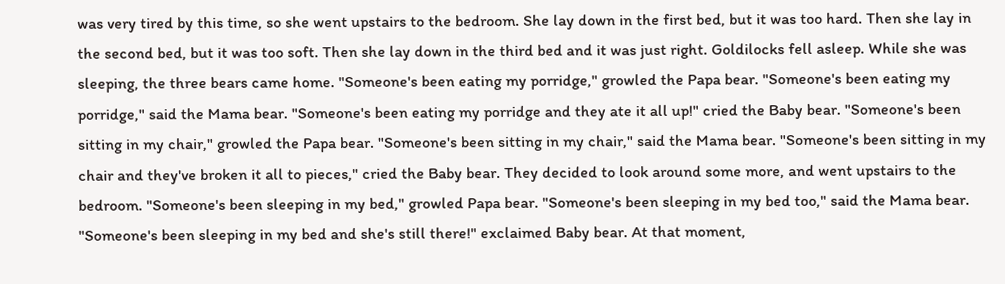was very tired by this time, so she went upstairs to the bedroom. She lay down in the first bed, but it was too hard. Then she lay in the second bed, but it was too soft. Then she lay down in the third bed and it was just right. Goldilocks fell asleep. While she was sleeping, the three bears came home. "Someone's been eating my porridge," growled the Papa bear. "Someone's been eating my porridge," said the Mama bear. "Someone's been eating my porridge and they ate it all up!" cried the Baby bear. "Someone's been sitting in my chair," growled the Papa bear. "Someone's been sitting in my chair," said the Mama bear. "Someone's been sitting in my chair and they've broken it all to pieces," cried the Baby bear. They decided to look around some more, and went upstairs to the bedroom. "Someone's been sleeping in my bed," growled Papa bear. "Someone's been sleeping in my bed too," said the Mama bear. "Someone's been sleeping in my bed and she's still there!" exclaimed Baby bear. At that moment,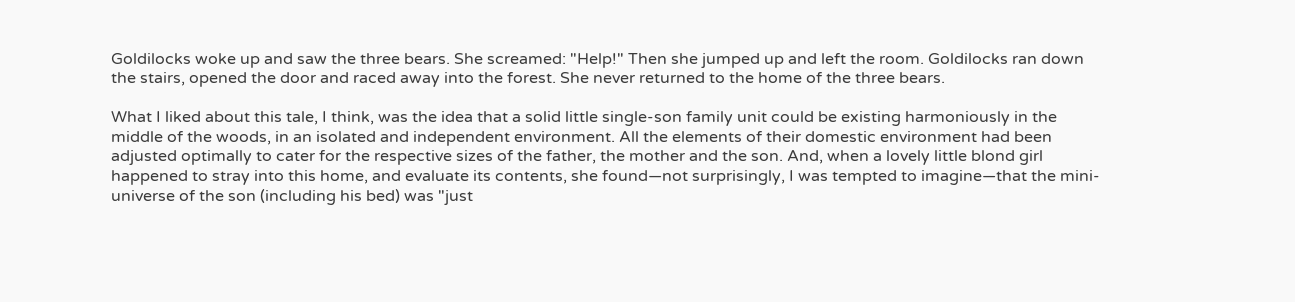Goldilocks woke up and saw the three bears. She screamed: "Help!" Then she jumped up and left the room. Goldilocks ran down the stairs, opened the door and raced away into the forest. She never returned to the home of the three bears.

What I liked about this tale, I think, was the idea that a solid little single-son family unit could be existing harmoniously in the middle of the woods, in an isolated and independent environment. All the elements of their domestic environment had been adjusted optimally to cater for the respective sizes of the father, the mother and the son. And, when a lovely little blond girl happened to stray into this home, and evaluate its contents, she found—not surprisingly, I was tempted to imagine—that the mini-universe of the son (including his bed) was "just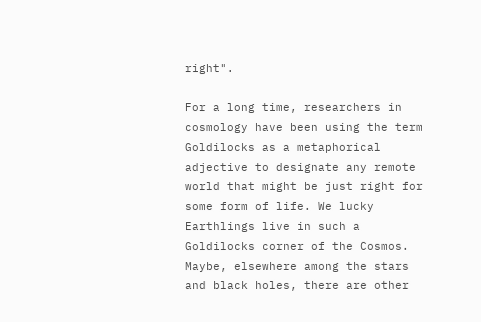right".

For a long time, researchers in cosmology have been using the term Goldilocks as a metaphorical adjective to designate any remote world that might be just right for some form of life. We lucky Earthlings live in such a Goldilocks corner of the Cosmos. Maybe, elsewhere among the stars and black holes, there are other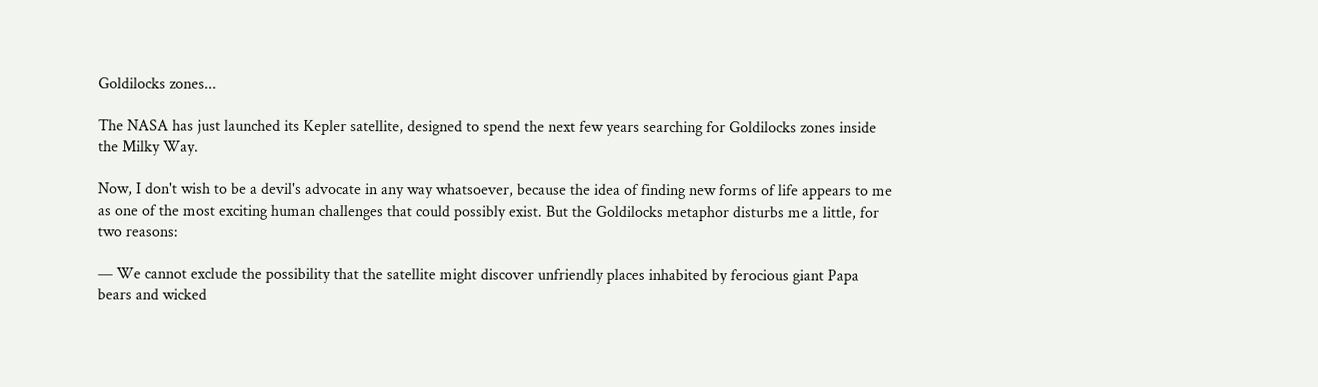Goldilocks zones...

The NASA has just launched its Kepler satellite, designed to spend the next few years searching for Goldilocks zones inside the Milky Way.

Now, I don't wish to be a devil's advocate in any way whatsoever, because the idea of finding new forms of life appears to me as one of the most exciting human challenges that could possibly exist. But the Goldilocks metaphor disturbs me a little, for two reasons:

— We cannot exclude the possibility that the satellite might discover unfriendly places inhabited by ferocious giant Papa bears and wicked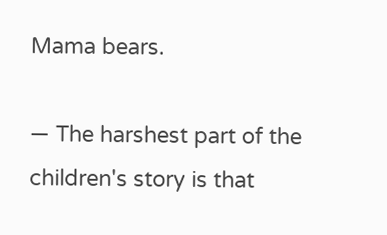Mama bears.

— The harshest part of the children's story is that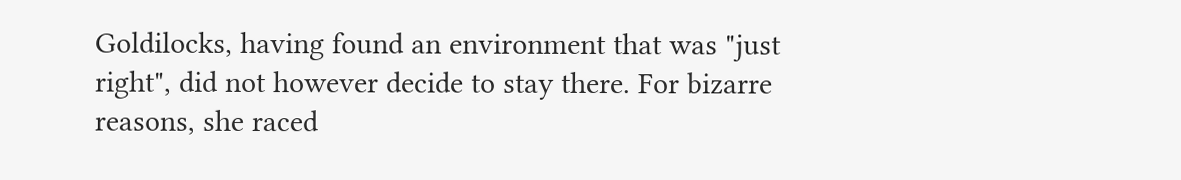Goldilocks, having found an environment that was "just right", did not however decide to stay there. For bizarre reasons, she raced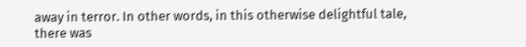away in terror. In other words, in this otherwise delightful tale, there was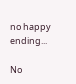no happy ending...

No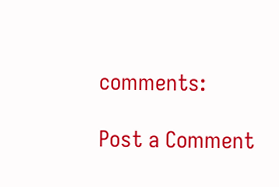comments:

Post a Comment